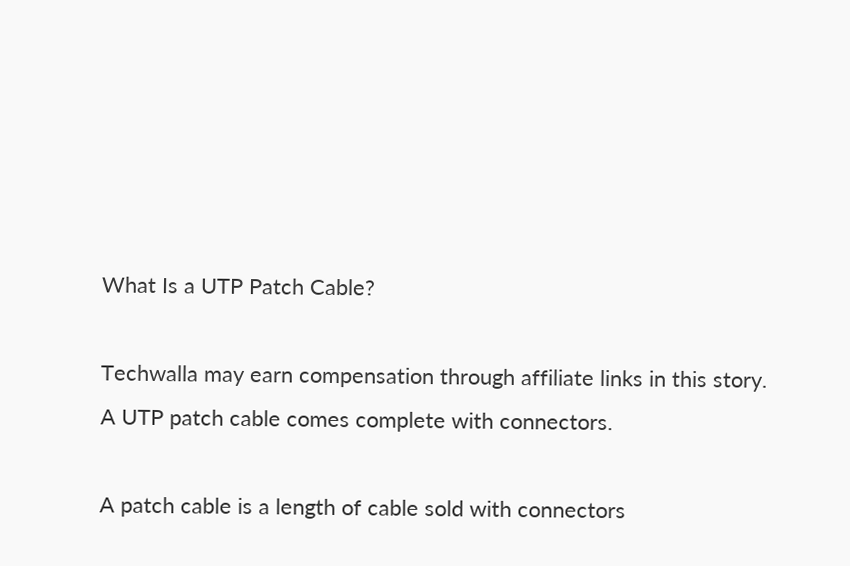What Is a UTP Patch Cable?

Techwalla may earn compensation through affiliate links in this story.
A UTP patch cable comes complete with connectors.

A patch cable is a length of cable sold with connectors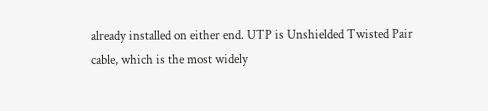already installed on either end. UTP is Unshielded Twisted Pair cable, which is the most widely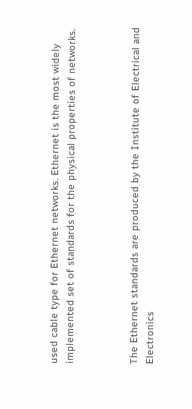used cable type for Ethernet networks. Ethernet is the most widely implemented set of standards for the physical properties of networks.



The Ethernet standards are produced by the Institute of Electrical and Electronics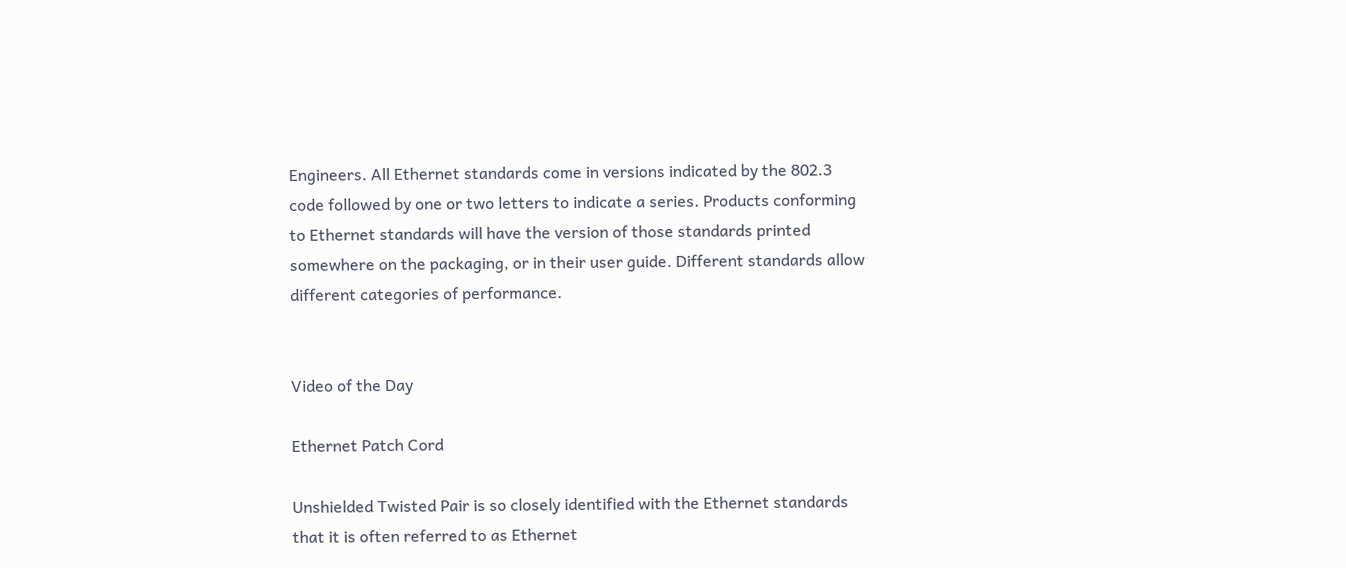Engineers. All Ethernet standards come in versions indicated by the 802.3 code followed by one or two letters to indicate a series. Products conforming to Ethernet standards will have the version of those standards printed somewhere on the packaging, or in their user guide. Different standards allow different categories of performance.


Video of the Day

Ethernet Patch Cord

Unshielded Twisted Pair is so closely identified with the Ethernet standards that it is often referred to as Ethernet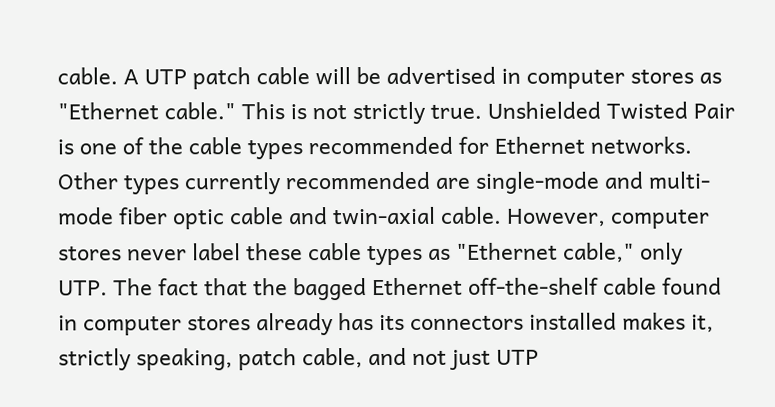cable. A UTP patch cable will be advertised in computer stores as "Ethernet cable." This is not strictly true. Unshielded Twisted Pair is one of the cable types recommended for Ethernet networks. Other types currently recommended are single-mode and multi-mode fiber optic cable and twin-axial cable. However, computer stores never label these cable types as "Ethernet cable," only UTP. The fact that the bagged Ethernet off-the-shelf cable found in computer stores already has its connectors installed makes it, strictly speaking, patch cable, and not just UTP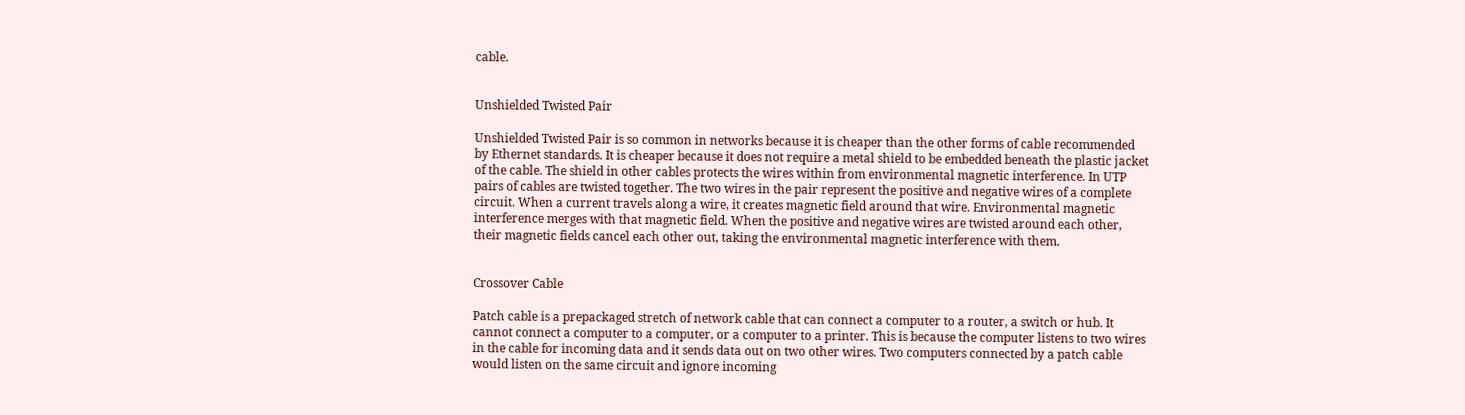cable.


Unshielded Twisted Pair

Unshielded Twisted Pair is so common in networks because it is cheaper than the other forms of cable recommended by Ethernet standards. It is cheaper because it does not require a metal shield to be embedded beneath the plastic jacket of the cable. The shield in other cables protects the wires within from environmental magnetic interference. In UTP pairs of cables are twisted together. The two wires in the pair represent the positive and negative wires of a complete circuit. When a current travels along a wire, it creates magnetic field around that wire. Environmental magnetic interference merges with that magnetic field. When the positive and negative wires are twisted around each other, their magnetic fields cancel each other out, taking the environmental magnetic interference with them.


Crossover Cable

Patch cable is a prepackaged stretch of network cable that can connect a computer to a router, a switch or hub. It cannot connect a computer to a computer, or a computer to a printer. This is because the computer listens to two wires in the cable for incoming data and it sends data out on two other wires. Two computers connected by a patch cable would listen on the same circuit and ignore incoming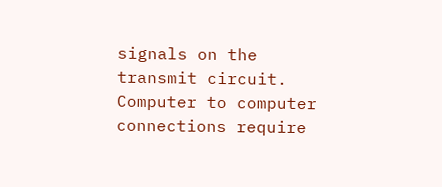signals on the transmit circuit. Computer to computer connections require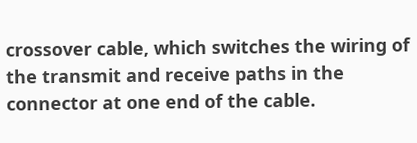crossover cable, which switches the wiring of the transmit and receive paths in the connector at one end of the cable.